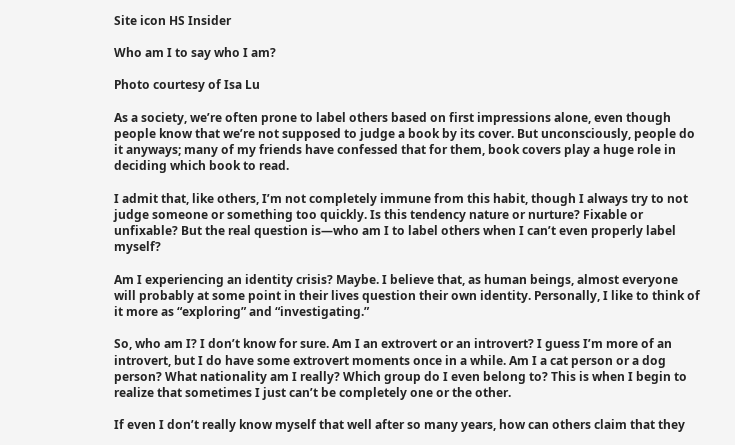Site icon HS Insider

Who am I to say who I am?

Photo courtesy of Isa Lu

As a society, we’re often prone to label others based on first impressions alone, even though people know that we’re not supposed to judge a book by its cover. But unconsciously, people do it anyways; many of my friends have confessed that for them, book covers play a huge role in deciding which book to read.

I admit that, like others, I’m not completely immune from this habit, though I always try to not judge someone or something too quickly. Is this tendency nature or nurture? Fixable or unfixable? But the real question is—who am I to label others when I can’t even properly label myself?

Am I experiencing an identity crisis? Maybe. I believe that, as human beings, almost everyone will probably at some point in their lives question their own identity. Personally, I like to think of it more as “exploring” and “investigating.”

So, who am I? I don’t know for sure. Am I an extrovert or an introvert? I guess I’m more of an introvert, but I do have some extrovert moments once in a while. Am I a cat person or a dog person? What nationality am I really? Which group do I even belong to? This is when I begin to realize that sometimes I just can’t be completely one or the other.

If even I don’t really know myself that well after so many years, how can others claim that they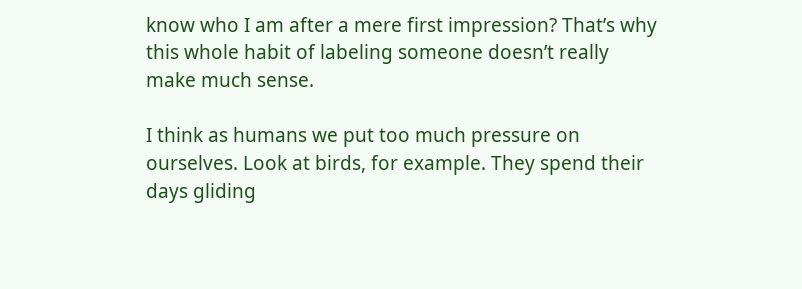know who I am after a mere first impression? That’s why this whole habit of labeling someone doesn’t really make much sense.

I think as humans we put too much pressure on ourselves. Look at birds, for example. They spend their days gliding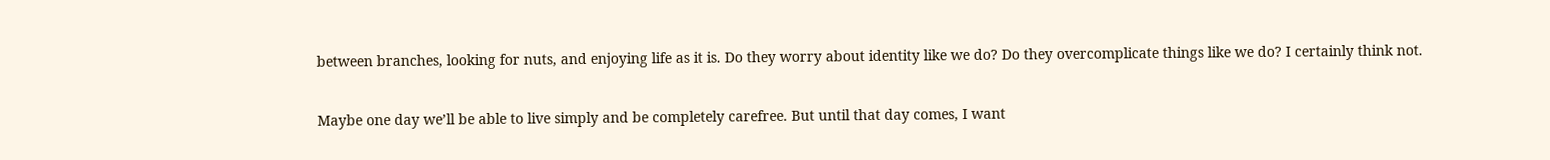between branches, looking for nuts, and enjoying life as it is. Do they worry about identity like we do? Do they overcomplicate things like we do? I certainly think not.

Maybe one day we’ll be able to live simply and be completely carefree. But until that day comes, I want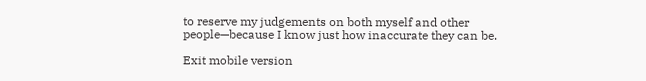to reserve my judgements on both myself and other people—because I know just how inaccurate they can be.

Exit mobile version